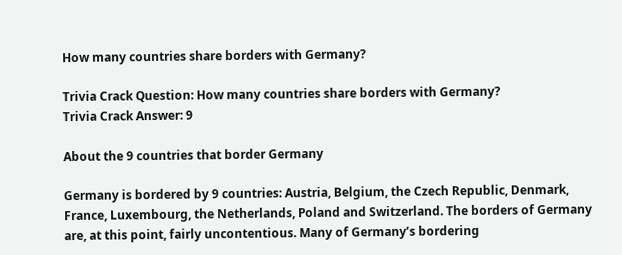How many countries share borders with Germany?

Trivia Crack Question: How many countries share borders with Germany?
Trivia Crack Answer: 9

About the 9 countries that border Germany

Germany is bordered by 9 countries: Austria, Belgium, the Czech Republic, Denmark, France, Luxembourg, the Netherlands, Poland and Switzerland. The borders of Germany are, at this point, fairly uncontentious. Many of Germany’s bordering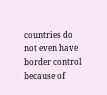countries do not even have border control because of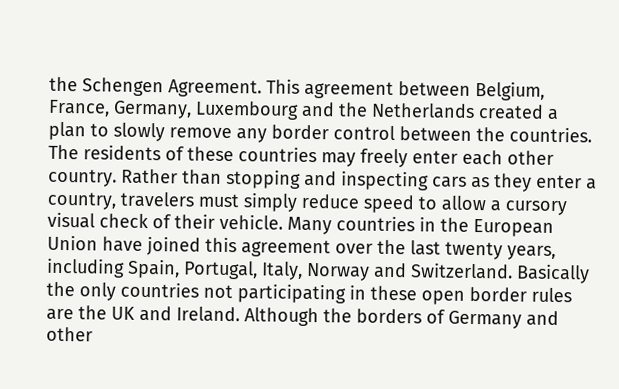the Schengen Agreement. This agreement between Belgium, France, Germany, Luxembourg and the Netherlands created a plan to slowly remove any border control between the countries. The residents of these countries may freely enter each other country. Rather than stopping and inspecting cars as they enter a country, travelers must simply reduce speed to allow a cursory visual check of their vehicle. Many countries in the European Union have joined this agreement over the last twenty years, including Spain, Portugal, Italy, Norway and Switzerland. Basically the only countries not participating in these open border rules are the UK and Ireland. Although the borders of Germany and other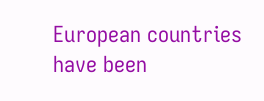European countries have been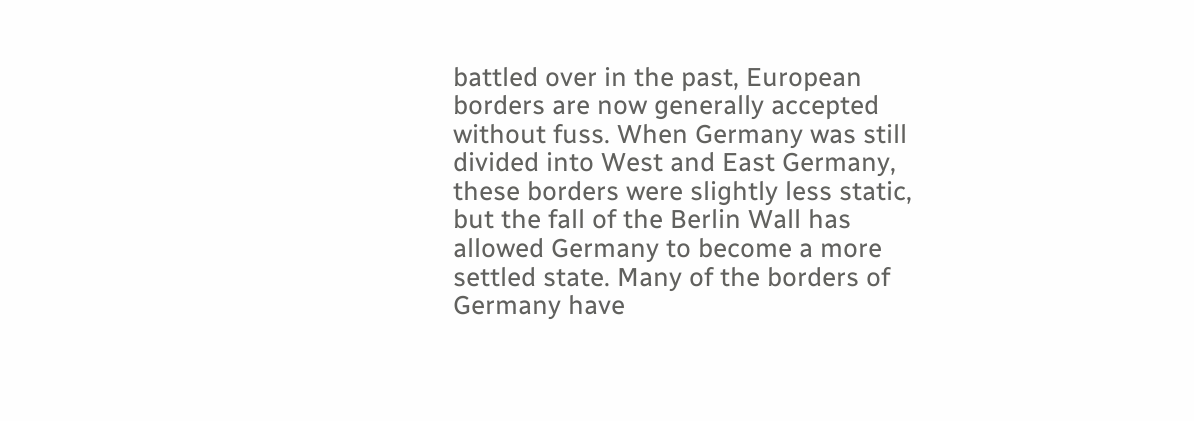battled over in the past, European borders are now generally accepted without fuss. When Germany was still divided into West and East Germany, these borders were slightly less static, but the fall of the Berlin Wall has allowed Germany to become a more settled state. Many of the borders of Germany have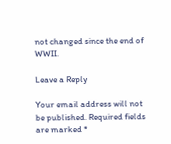not changed since the end of WWII.

Leave a Reply

Your email address will not be published. Required fields are marked *